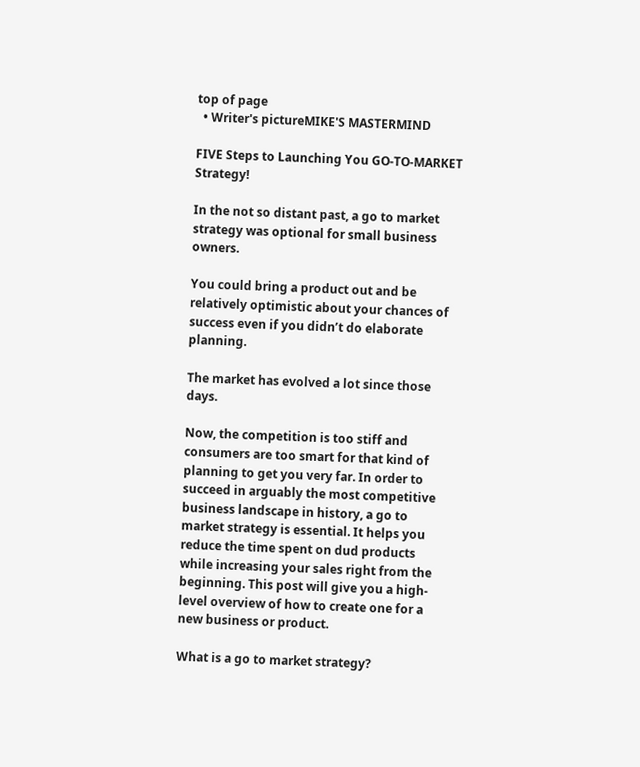top of page
  • Writer's pictureMIKE'S MASTERMIND

FIVE Steps to Launching You GO-TO-MARKET Strategy!

In the not so distant past, a go to market strategy was optional for small business owners.

You could bring a product out and be relatively optimistic about your chances of success even if you didn’t do elaborate planning.

The market has evolved a lot since those days.

Now, the competition is too stiff and consumers are too smart for that kind of planning to get you very far. In order to succeed in arguably the most competitive business landscape in history, a go to market strategy is essential. It helps you reduce the time spent on dud products while increasing your sales right from the beginning. This post will give you a high-level overview of how to create one for a new business or product.

What is a go to market strategy?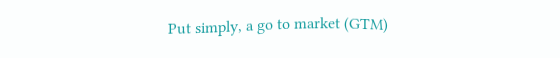Put simply, a go to market (GTM)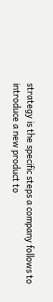strategy is the specific steps a company follows to introduce a new product to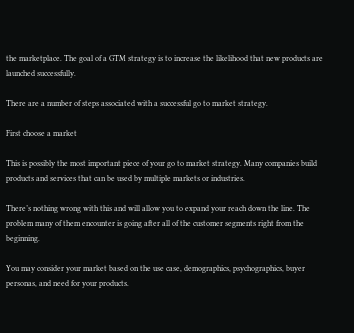the marketplace. The goal of a GTM strategy is to increase the likelihood that new products are launched successfully.

There are a number of steps associated with a successful go to market strategy.

First choose a market

This is possibly the most important piece of your go to market strategy. Many companies build products and services that can be used by multiple markets or industries.

There’s nothing wrong with this and will allow you to expand your reach down the line. The problem many of them encounter is going after all of the customer segments right from the beginning.

You may consider your market based on the use case, demographics, psychographics, buyer personas, and need for your products.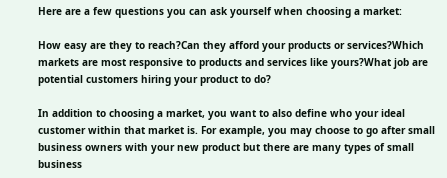Here are a few questions you can ask yourself when choosing a market:

How easy are they to reach?Can they afford your products or services?Which markets are most responsive to products and services like yours?What job are potential customers hiring your product to do?

In addition to choosing a market, you want to also define who your ideal customer within that market is. For example, you may choose to go after small business owners with your new product but there are many types of small business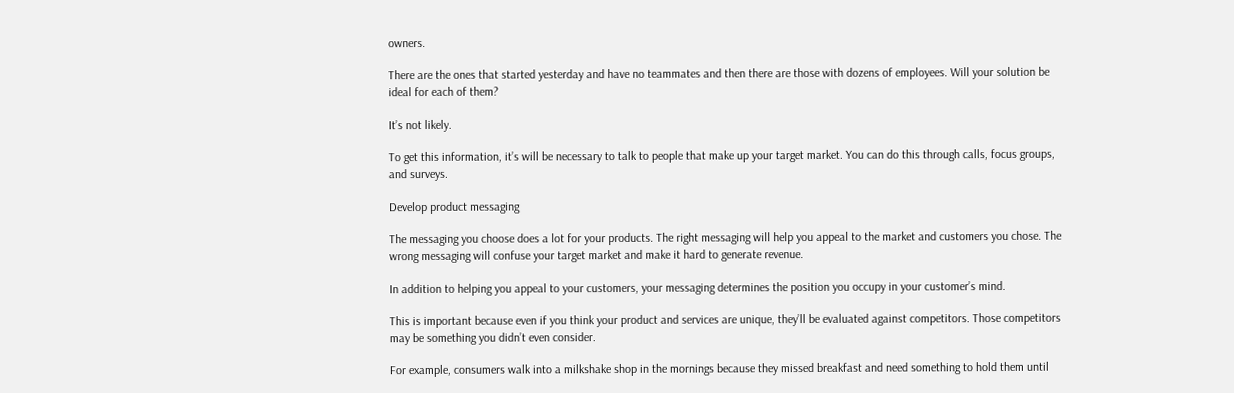owners.

There are the ones that started yesterday and have no teammates and then there are those with dozens of employees. Will your solution be ideal for each of them?

It’s not likely.

To get this information, it’s will be necessary to talk to people that make up your target market. You can do this through calls, focus groups, and surveys.

Develop product messaging

The messaging you choose does a lot for your products. The right messaging will help you appeal to the market and customers you chose. The wrong messaging will confuse your target market and make it hard to generate revenue.

In addition to helping you appeal to your customers, your messaging determines the position you occupy in your customer’s mind.

This is important because even if you think your product and services are unique, they’ll be evaluated against competitors. Those competitors may be something you didn’t even consider.

For example, consumers walk into a milkshake shop in the mornings because they missed breakfast and need something to hold them until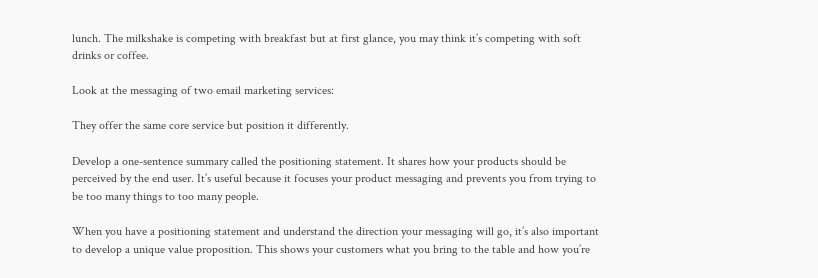lunch. The milkshake is competing with breakfast but at first glance, you may think it’s competing with soft drinks or coffee.

Look at the messaging of two email marketing services:

They offer the same core service but position it differently.

Develop a one-sentence summary called the positioning statement. It shares how your products should be perceived by the end user. It’s useful because it focuses your product messaging and prevents you from trying to be too many things to too many people.

When you have a positioning statement and understand the direction your messaging will go, it’s also important to develop a unique value proposition. This shows your customers what you bring to the table and how you’re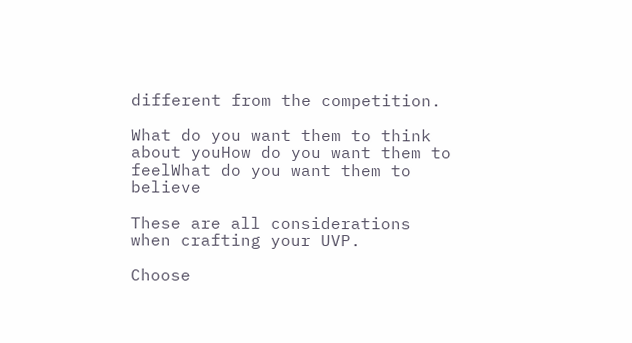different from the competition.

What do you want them to think about youHow do you want them to feelWhat do you want them to believe

These are all considerations when crafting your UVP.

Choose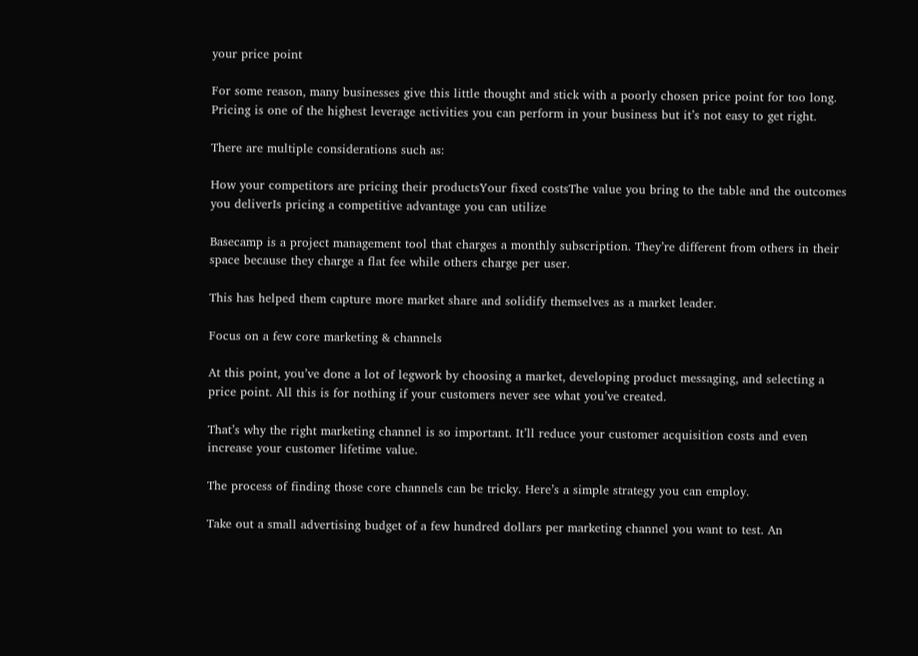your price point

For some reason, many businesses give this little thought and stick with a poorly chosen price point for too long. Pricing is one of the highest leverage activities you can perform in your business but it’s not easy to get right.

There are multiple considerations such as:

How your competitors are pricing their productsYour fixed costsThe value you bring to the table and the outcomes you deliverIs pricing a competitive advantage you can utilize

Basecamp is a project management tool that charges a monthly subscription. They’re different from others in their space because they charge a flat fee while others charge per user.

This has helped them capture more market share and solidify themselves as a market leader.

Focus on a few core marketing & channels

At this point, you’ve done a lot of legwork by choosing a market, developing product messaging, and selecting a price point. All this is for nothing if your customers never see what you’ve created.

That’s why the right marketing channel is so important. It’ll reduce your customer acquisition costs and even increase your customer lifetime value.

The process of finding those core channels can be tricky. Here’s a simple strategy you can employ.

Take out a small advertising budget of a few hundred dollars per marketing channel you want to test. An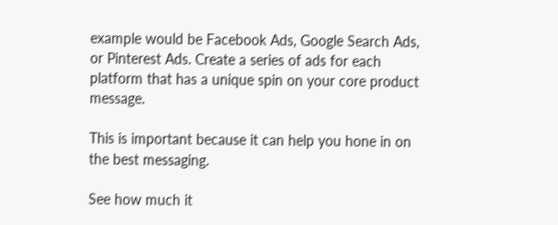example would be Facebook Ads, Google Search Ads, or Pinterest Ads. Create a series of ads for each platform that has a unique spin on your core product message.

This is important because it can help you hone in on the best messaging.

See how much it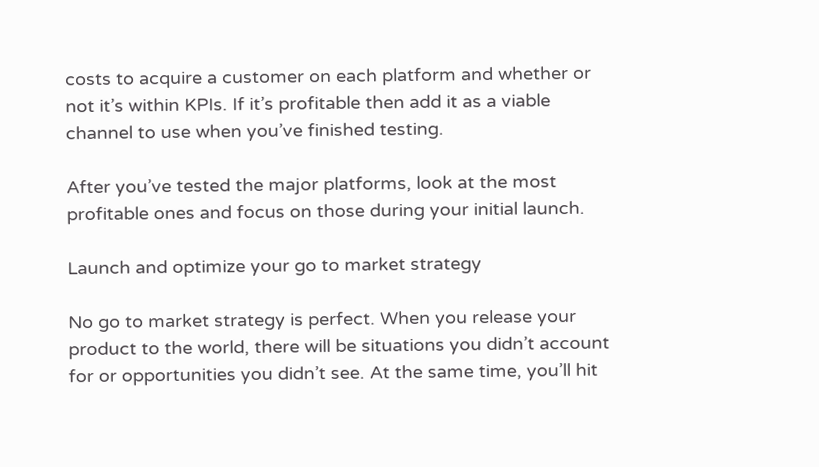costs to acquire a customer on each platform and whether or not it’s within KPIs. If it’s profitable then add it as a viable channel to use when you’ve finished testing.

After you’ve tested the major platforms, look at the most profitable ones and focus on those during your initial launch.

Launch and optimize your go to market strategy

No go to market strategy is perfect. When you release your product to the world, there will be situations you didn’t account for or opportunities you didn’t see. At the same time, you’ll hit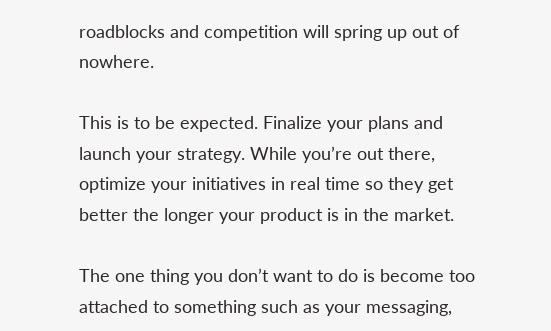roadblocks and competition will spring up out of nowhere.

This is to be expected. Finalize your plans and launch your strategy. While you’re out there, optimize your initiatives in real time so they get better the longer your product is in the market.

The one thing you don’t want to do is become too attached to something such as your messaging,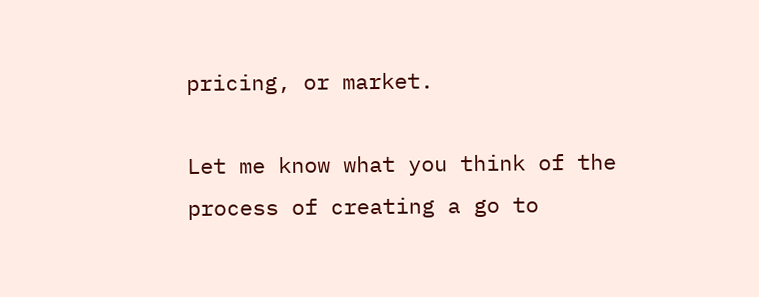pricing, or market.

Let me know what you think of the process of creating a go to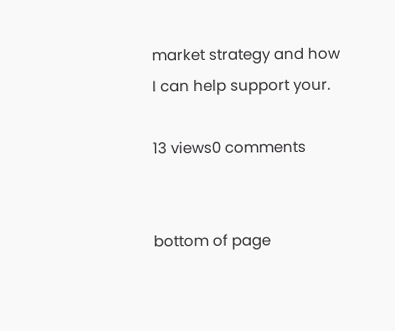market strategy and how I can help support your.

13 views0 comments


bottom of page